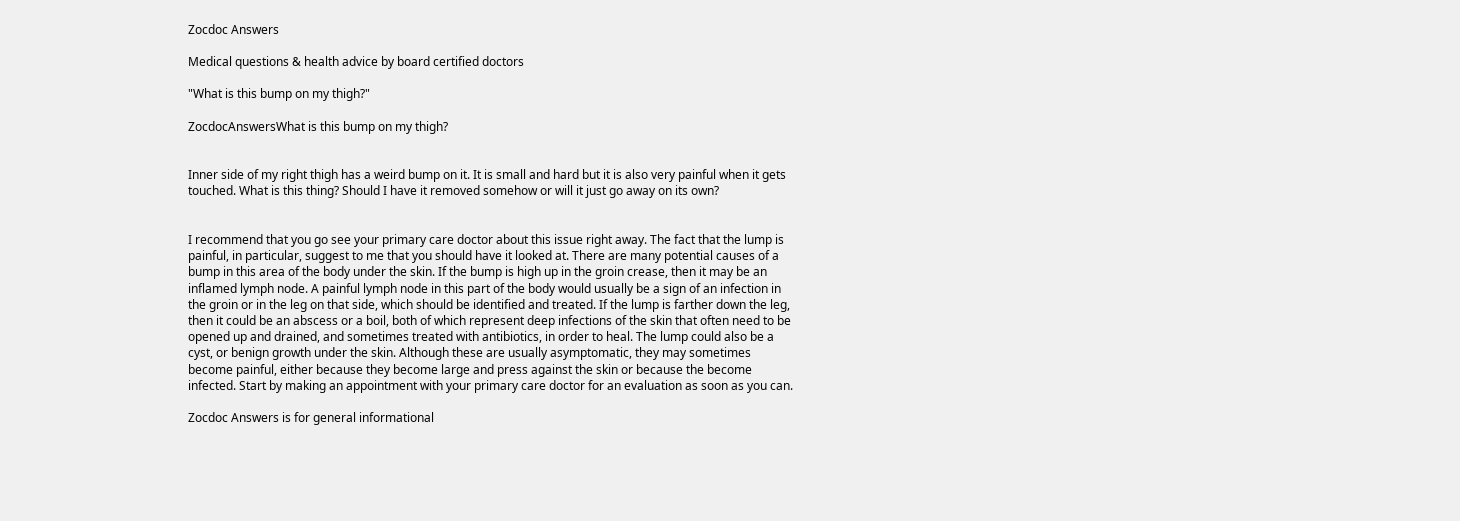Zocdoc Answers

Medical questions & health advice by board certified doctors

"What is this bump on my thigh?"

ZocdocAnswersWhat is this bump on my thigh?


Inner side of my right thigh has a weird bump on it. It is small and hard but it is also very painful when it gets touched. What is this thing? Should I have it removed somehow or will it just go away on its own?


I recommend that you go see your primary care doctor about this issue right away. The fact that the lump is painful, in particular, suggest to me that you should have it looked at. There are many potential causes of a bump in this area of the body under the skin. If the bump is high up in the groin crease, then it may be an inflamed lymph node. A painful lymph node in this part of the body would usually be a sign of an infection in the groin or in the leg on that side, which should be identified and treated. If the lump is farther down the leg, then it could be an abscess or a boil, both of which represent deep infections of the skin that often need to be opened up and drained, and sometimes treated with antibiotics, in order to heal. The lump could also be a cyst, or benign growth under the skin. Although these are usually asymptomatic, they may sometimes become painful, either because they become large and press against the skin or because the become infected. Start by making an appointment with your primary care doctor for an evaluation as soon as you can.

Zocdoc Answers is for general informational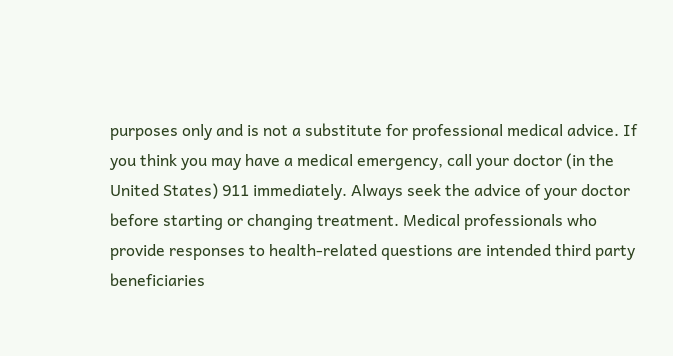purposes only and is not a substitute for professional medical advice. If you think you may have a medical emergency, call your doctor (in the United States) 911 immediately. Always seek the advice of your doctor before starting or changing treatment. Medical professionals who provide responses to health-related questions are intended third party beneficiaries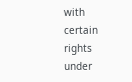with certain rights under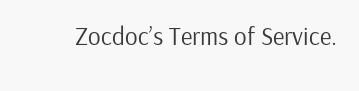Zocdoc’s Terms of Service.